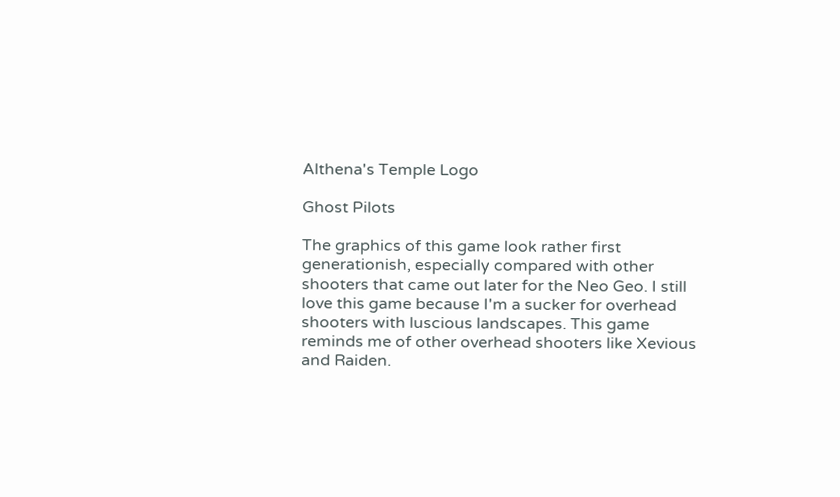Althena's Temple Logo

Ghost Pilots

The graphics of this game look rather first generationish, especially compared with other shooters that came out later for the Neo Geo. I still love this game because I'm a sucker for overhead shooters with luscious landscapes. This game reminds me of other overhead shooters like Xevious and Raiden.